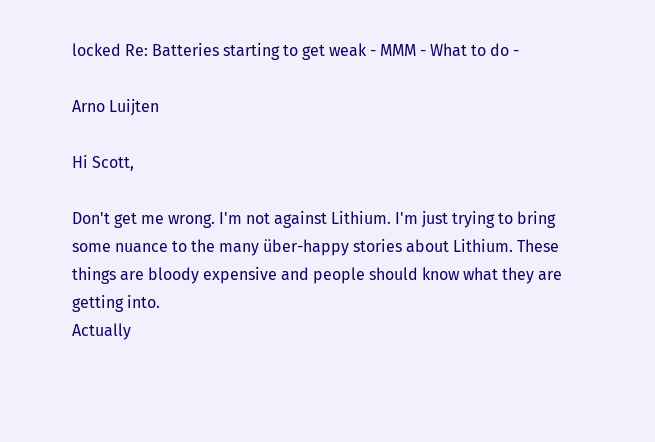locked Re: Batteries starting to get weak - MMM - What to do -

Arno Luijten

Hi Scott,

Don't get me wrong. I'm not against Lithium. I'm just trying to bring some nuance to the many über-happy stories about Lithium. These things are bloody expensive and people should know what they are getting into.
Actually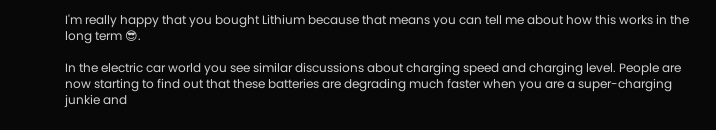I'm really happy that you bought Lithium because that means you can tell me about how this works in the long term 😎.

In the electric car world you see similar discussions about charging speed and charging level. People are now starting to find out that these batteries are degrading much faster when you are a super-charging junkie and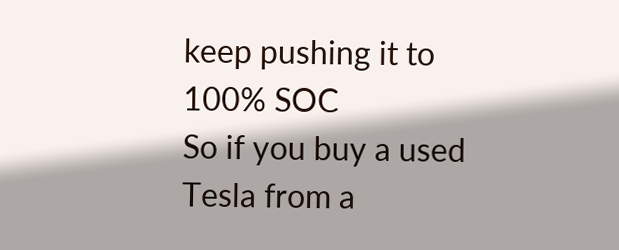keep pushing it to 100% SOC
So if you buy a used Tesla from a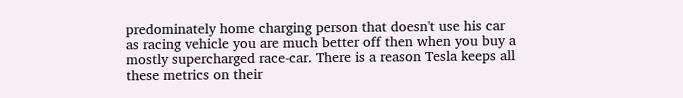predominately home charging person that doesn't use his car as racing vehicle you are much better off then when you buy a mostly supercharged race-car. There is a reason Tesla keeps all these metrics on their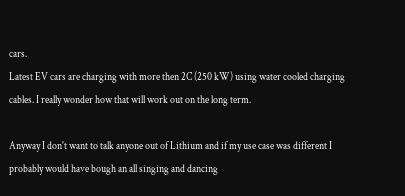cars.
Latest EV cars are charging with more then 2C (250 kW) using water cooled charging cables. I really wonder how that will work out on the long term.

Anyway I don't want to talk anyone out of Lithium and if my use case was different I probably would have bough an all singing and dancing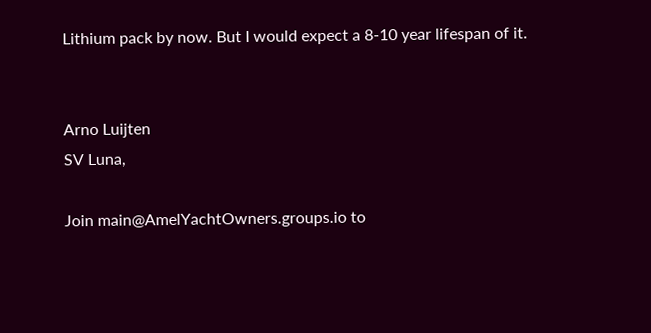Lithium pack by now. But I would expect a 8-10 year lifespan of it.


Arno Luijten
SV Luna,

Join main@AmelYachtOwners.groups.io to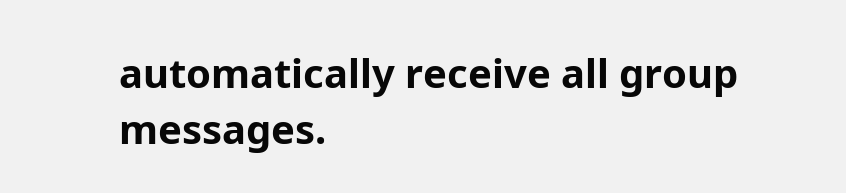automatically receive all group messages.